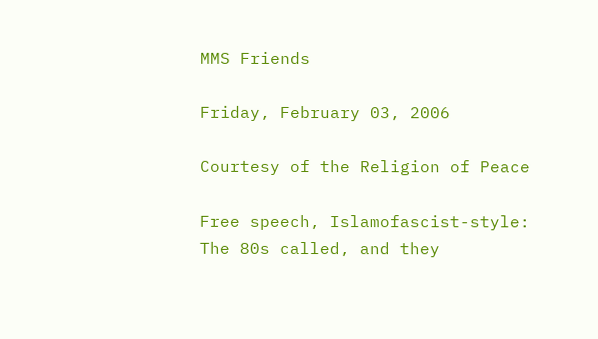MMS Friends

Friday, February 03, 2006

Courtesy of the Religion of Peace

Free speech, Islamofascist-style:
The 80s called, and they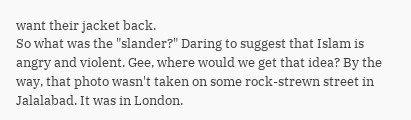want their jacket back.
So what was the "slander?" Daring to suggest that Islam is angry and violent. Gee, where would we get that idea? By the way, that photo wasn't taken on some rock-strewn street in Jalalabad. It was in London.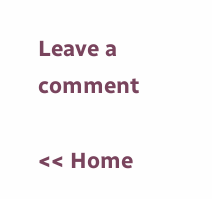Leave a comment

<< Home